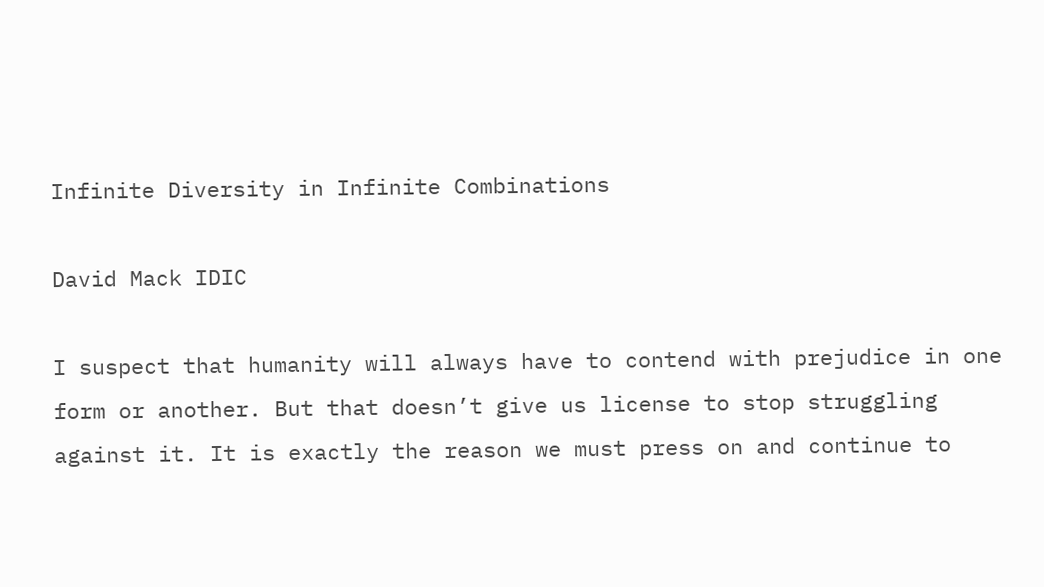Infinite Diversity in Infinite Combinations

David Mack IDIC

I suspect that humanity will always have to contend with prejudice in one form or another. But that doesn’t give us license to stop struggling against it. It is exactly the reason we must press on and continue to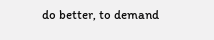do better, to demand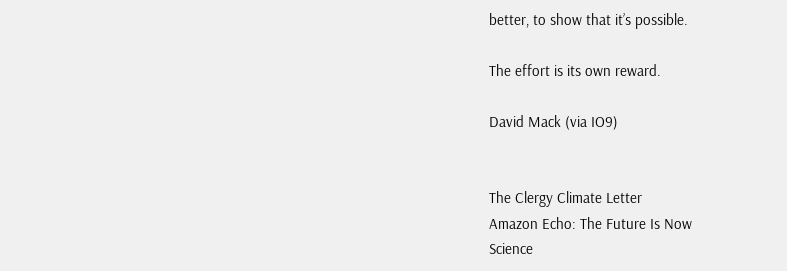better, to show that it’s possible.

The effort is its own reward.

David Mack (via IO9)


The Clergy Climate Letter
Amazon Echo: The Future Is Now
Science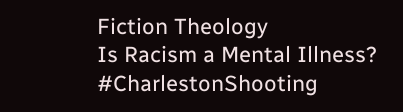Fiction Theology
Is Racism a Mental Illness? #CharlestonShooting